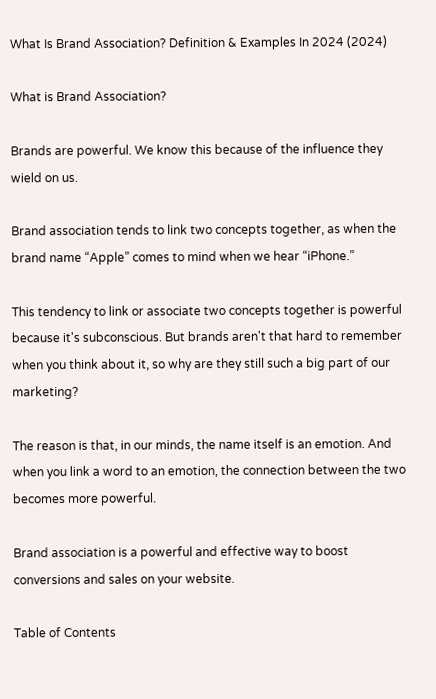What Is Brand Association? Definition & Examples In 2024 (2024)

What is Brand Association?

Brands are powerful. We know this because of the influence they wield on us.

Brand association tends to link two concepts together, as when the brand name “Apple” comes to mind when we hear “iPhone.”

This tendency to link or associate two concepts together is powerful because it's subconscious. But brands aren't that hard to remember when you think about it, so why are they still such a big part of our marketing?

The reason is that, in our minds, the name itself is an emotion. And when you link a word to an emotion, the connection between the two becomes more powerful.

Brand association is a powerful and effective way to boost conversions and sales on your website.

Table of Contents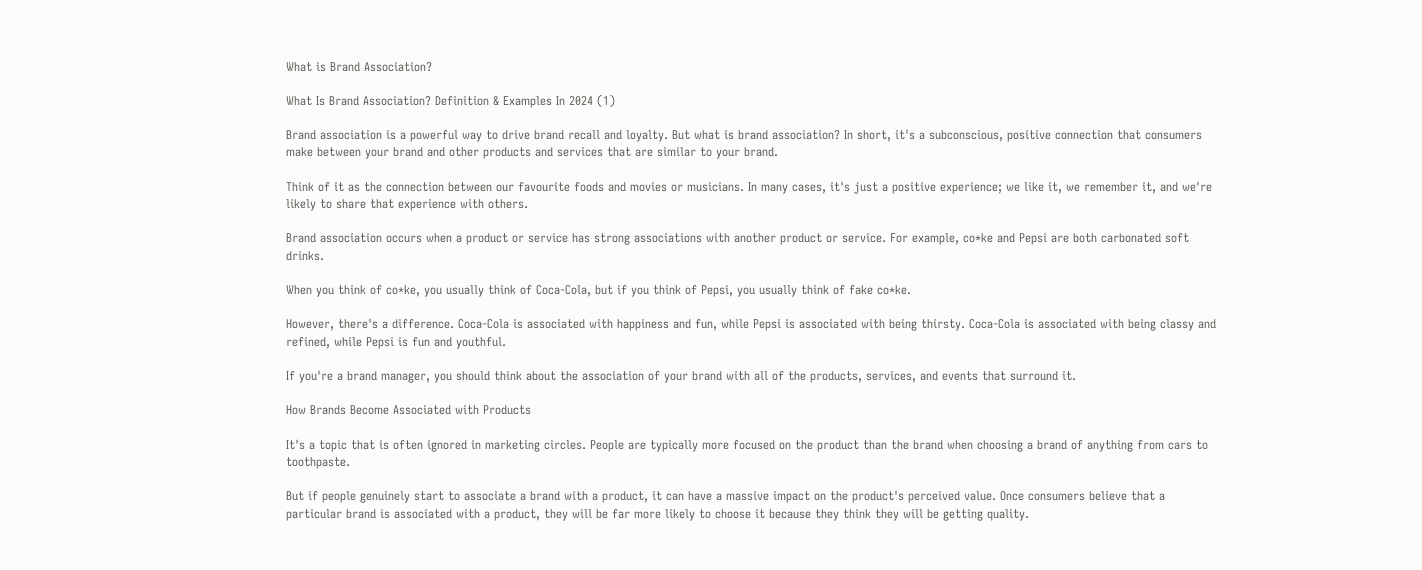What is Brand Association?

What Is Brand Association? Definition & Examples In 2024 (1)

Brand association is a powerful way to drive brand recall and loyalty. But what is brand association? In short, it's a subconscious, positive connection that consumers make between your brand and other products and services that are similar to your brand.

Think of it as the connection between our favourite foods and movies or musicians. In many cases, it's just a positive experience; we like it, we remember it, and we're likely to share that experience with others.

Brand association occurs when a product or service has strong associations with another product or service. For example, co*ke and Pepsi are both carbonated soft drinks.

When you think of co*ke, you usually think of Coca-Cola, but if you think of Pepsi, you usually think of fake co*ke.

However, there's a difference. Coca-Cola is associated with happiness and fun, while Pepsi is associated with being thirsty. Coca-Cola is associated with being classy and refined, while Pepsi is fun and youthful.

If you're a brand manager, you should think about the association of your brand with all of the products, services, and events that surround it.

How Brands Become Associated with Products

It's a topic that is often ignored in marketing circles. People are typically more focused on the product than the brand when choosing a brand of anything from cars to toothpaste.

But if people genuinely start to associate a brand with a product, it can have a massive impact on the product's perceived value. Once consumers believe that a particular brand is associated with a product, they will be far more likely to choose it because they think they will be getting quality.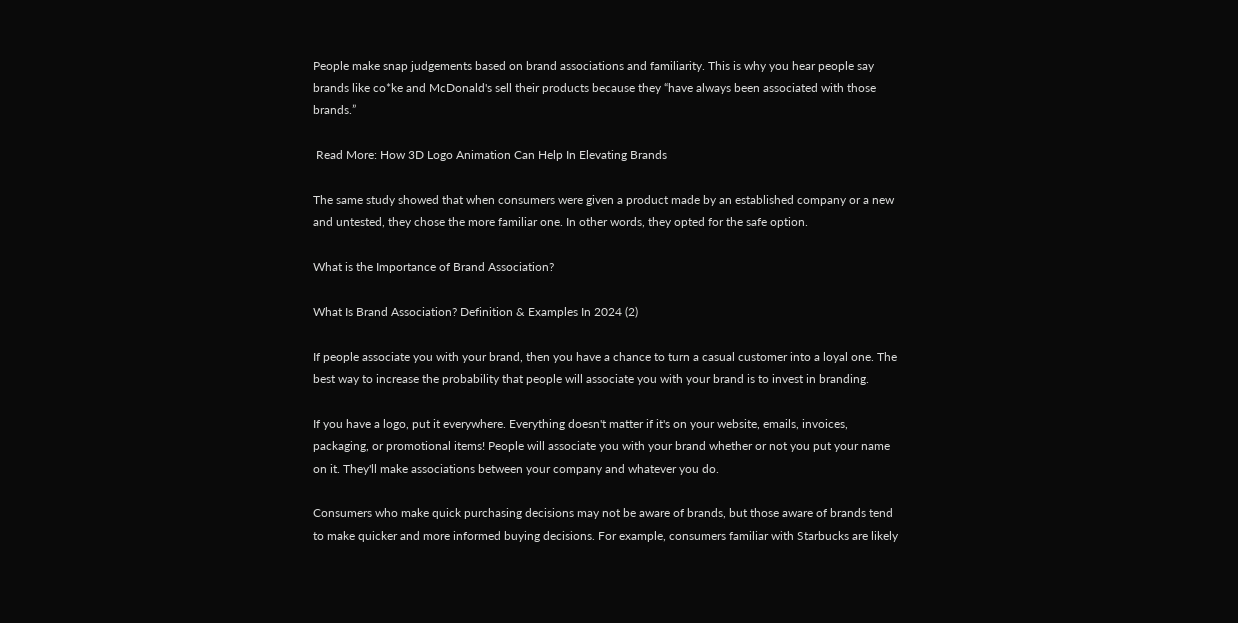People make snap judgements based on brand associations and familiarity. This is why you hear people say brands like co*ke and McDonald's sell their products because they “have always been associated with those brands.”

 Read More: How 3D Logo Animation Can Help In Elevating Brands

The same study showed that when consumers were given a product made by an established company or a new and untested, they chose the more familiar one. In other words, they opted for the safe option.

What is the Importance of Brand Association?

What Is Brand Association? Definition & Examples In 2024 (2)

If people associate you with your brand, then you have a chance to turn a casual customer into a loyal one. The best way to increase the probability that people will associate you with your brand is to invest in branding.

If you have a logo, put it everywhere. Everything doesn't matter if it's on your website, emails, invoices, packaging, or promotional items! People will associate you with your brand whether or not you put your name on it. They'll make associations between your company and whatever you do.

Consumers who make quick purchasing decisions may not be aware of brands, but those aware of brands tend to make quicker and more informed buying decisions. For example, consumers familiar with Starbucks are likely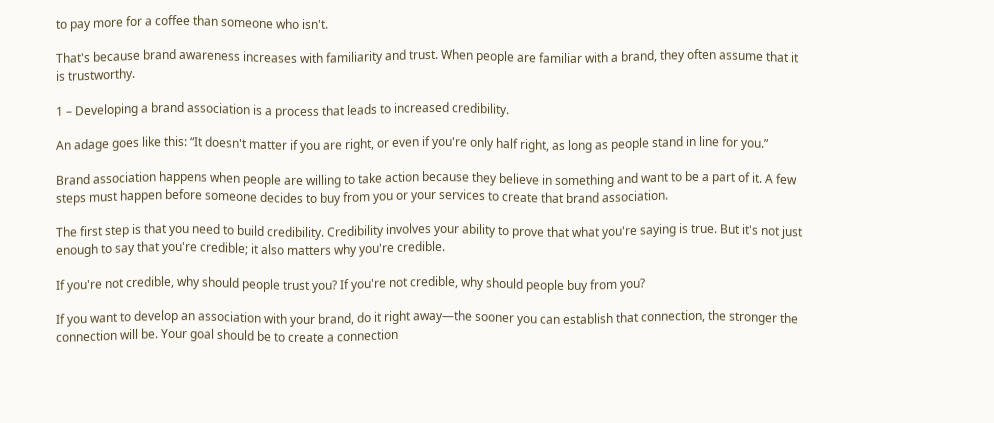to pay more for a coffee than someone who isn't.

That's because brand awareness increases with familiarity and trust. When people are familiar with a brand, they often assume that it is trustworthy.

1 – Developing a brand association is a process that leads to increased credibility.

An adage goes like this: “It doesn't matter if you are right, or even if you're only half right, as long as people stand in line for you.”

Brand association happens when people are willing to take action because they believe in something and want to be a part of it. A few steps must happen before someone decides to buy from you or your services to create that brand association.

The first step is that you need to build credibility. Credibility involves your ability to prove that what you're saying is true. But it's not just enough to say that you're credible; it also matters why you're credible.

If you're not credible, why should people trust you? If you're not credible, why should people buy from you?

If you want to develop an association with your brand, do it right away—the sooner you can establish that connection, the stronger the connection will be. Your goal should be to create a connection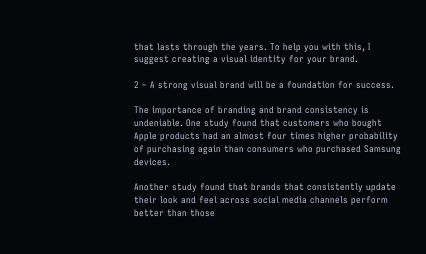that lasts through the years. To help you with this, I suggest creating a visual identity for your brand.

2 – A strong visual brand will be a foundation for success.

The importance of branding and brand consistency is undeniable. One study found that customers who bought Apple products had an almost four times higher probability of purchasing again than consumers who purchased Samsung devices.

Another study found that brands that consistently update their look and feel across social media channels perform better than those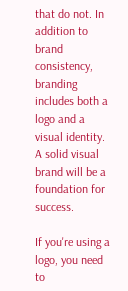that do not. In addition to brand consistency, branding includes both a logo and a visual identity. A solid visual brand will be a foundation for success.

If you're using a logo, you need to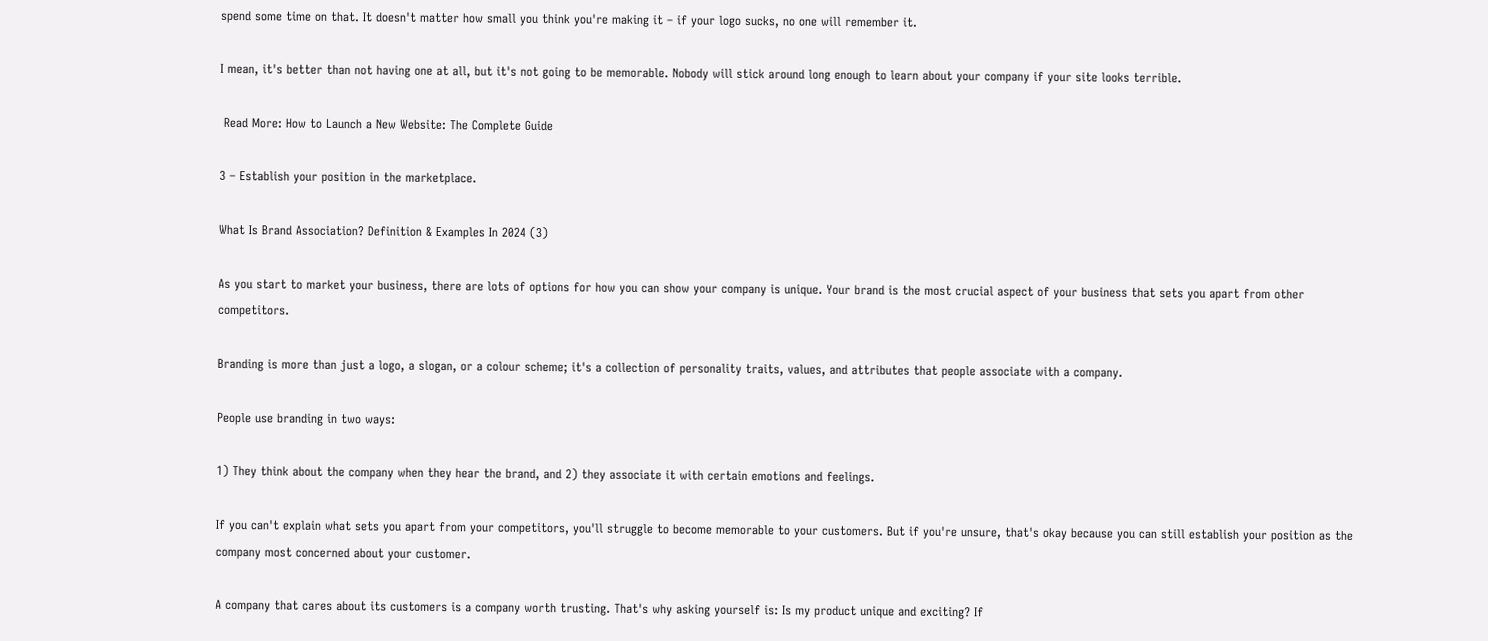spend some time on that. It doesn't matter how small you think you're making it – if your logo sucks, no one will remember it.

I mean, it's better than not having one at all, but it's not going to be memorable. Nobody will stick around long enough to learn about your company if your site looks terrible.

 Read More: How to Launch a New Website: The Complete Guide

3 – Establish your position in the marketplace.

What Is Brand Association? Definition & Examples In 2024 (3)

As you start to market your business, there are lots of options for how you can show your company is unique. Your brand is the most crucial aspect of your business that sets you apart from other competitors.

Branding is more than just a logo, a slogan, or a colour scheme; it's a collection of personality traits, values, and attributes that people associate with a company.

People use branding in two ways:

1) They think about the company when they hear the brand, and 2) they associate it with certain emotions and feelings.

If you can't explain what sets you apart from your competitors, you'll struggle to become memorable to your customers. But if you're unsure, that's okay because you can still establish your position as the company most concerned about your customer.

A company that cares about its customers is a company worth trusting. That's why asking yourself is: Is my product unique and exciting? If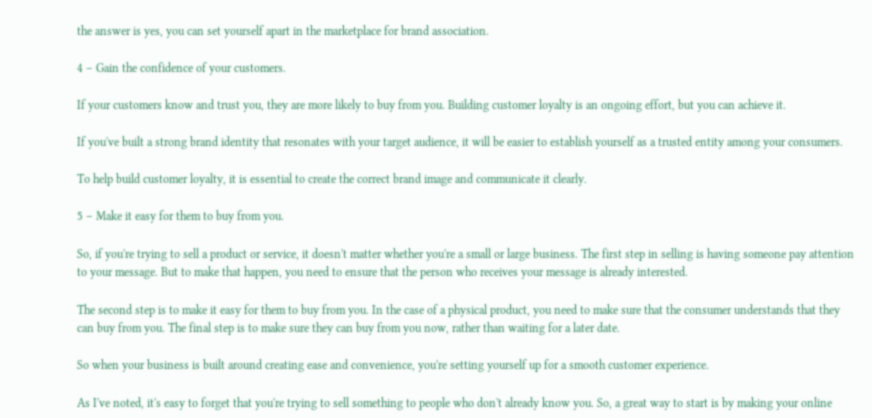the answer is yes, you can set yourself apart in the marketplace for brand association.

4 – Gain the confidence of your customers.

If your customers know and trust you, they are more likely to buy from you. Building customer loyalty is an ongoing effort, but you can achieve it.

If you've built a strong brand identity that resonates with your target audience, it will be easier to establish yourself as a trusted entity among your consumers.

To help build customer loyalty, it is essential to create the correct brand image and communicate it clearly.

5 – Make it easy for them to buy from you.

So, if you're trying to sell a product or service, it doesn't matter whether you're a small or large business. The first step in selling is having someone pay attention to your message. But to make that happen, you need to ensure that the person who receives your message is already interested.

The second step is to make it easy for them to buy from you. In the case of a physical product, you need to make sure that the consumer understands that they can buy from you. The final step is to make sure they can buy from you now, rather than waiting for a later date.

So when your business is built around creating ease and convenience, you're setting yourself up for a smooth customer experience.

As I've noted, it's easy to forget that you're trying to sell something to people who don't already know you. So, a great way to start is by making your online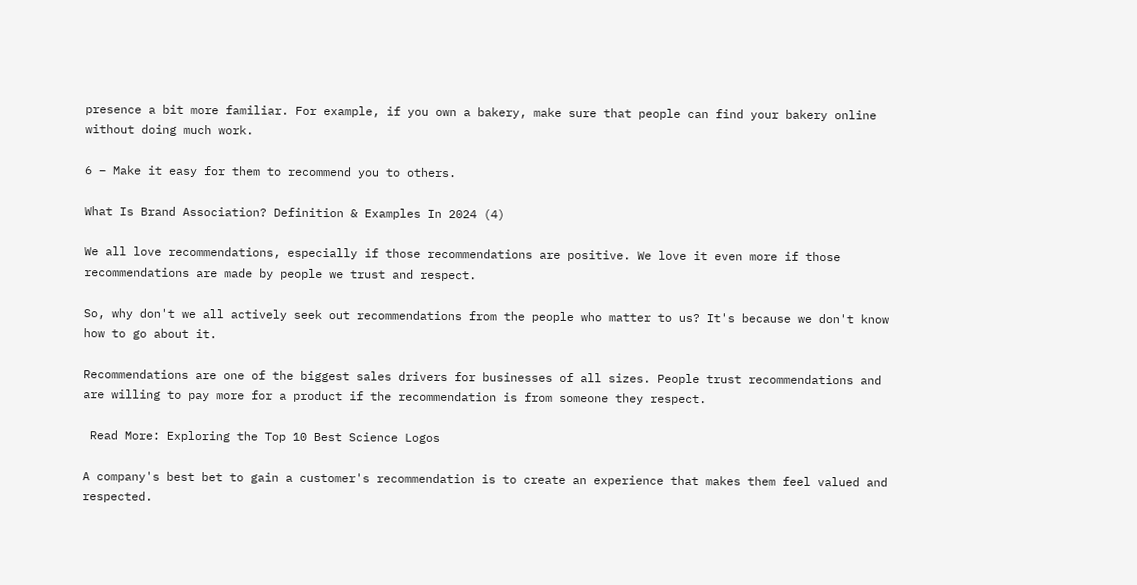presence a bit more familiar. For example, if you own a bakery, make sure that people can find your bakery online without doing much work.

6 – Make it easy for them to recommend you to others.

What Is Brand Association? Definition & Examples In 2024 (4)

We all love recommendations, especially if those recommendations are positive. We love it even more if those recommendations are made by people we trust and respect.

So, why don't we all actively seek out recommendations from the people who matter to us? It's because we don't know how to go about it.

Recommendations are one of the biggest sales drivers for businesses of all sizes. People trust recommendations and are willing to pay more for a product if the recommendation is from someone they respect.

 Read More: Exploring the Top 10 Best Science Logos

A company's best bet to gain a customer's recommendation is to create an experience that makes them feel valued and respected.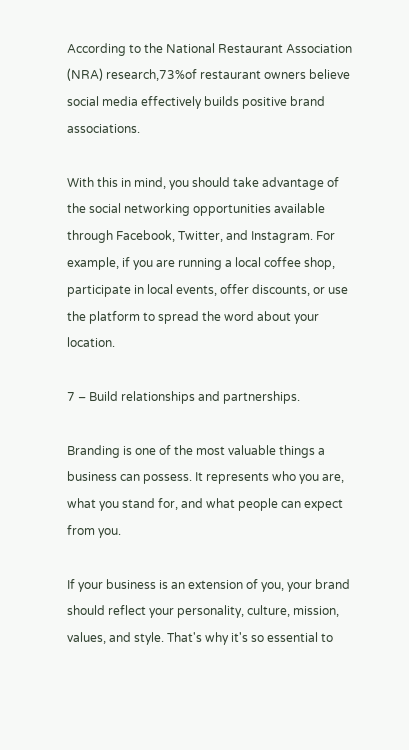According to the National Restaurant Association (NRA) research,73%of restaurant owners believe social media effectively builds positive brand associations.

With this in mind, you should take advantage of the social networking opportunities available through Facebook, Twitter, and Instagram. For example, if you are running a local coffee shop, participate in local events, offer discounts, or use the platform to spread the word about your location.

7 – Build relationships and partnerships.

Branding is one of the most valuable things a business can possess. It represents who you are, what you stand for, and what people can expect from you.

If your business is an extension of you, your brand should reflect your personality, culture, mission, values, and style. That's why it's so essential to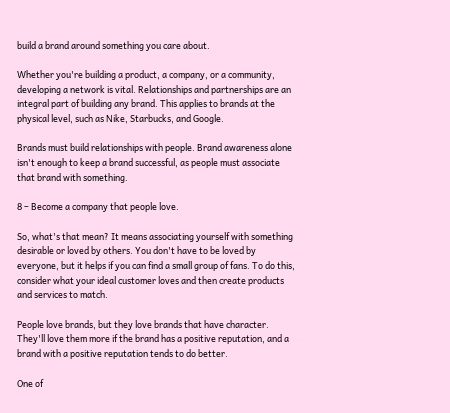build a brand around something you care about.

Whether you're building a product, a company, or a community, developing a network is vital. Relationships and partnerships are an integral part of building any brand. This applies to brands at the physical level, such as Nike, Starbucks, and Google.

Brands must build relationships with people. Brand awareness alone isn't enough to keep a brand successful, as people must associate that brand with something.

8 – Become a company that people love.

So, what's that mean? It means associating yourself with something desirable or loved by others. You don't have to be loved by everyone, but it helps if you can find a small group of fans. To do this, consider what your ideal customer loves and then create products and services to match.

People love brands, but they love brands that have character. They'll love them more if the brand has a positive reputation, and a brand with a positive reputation tends to do better.

One of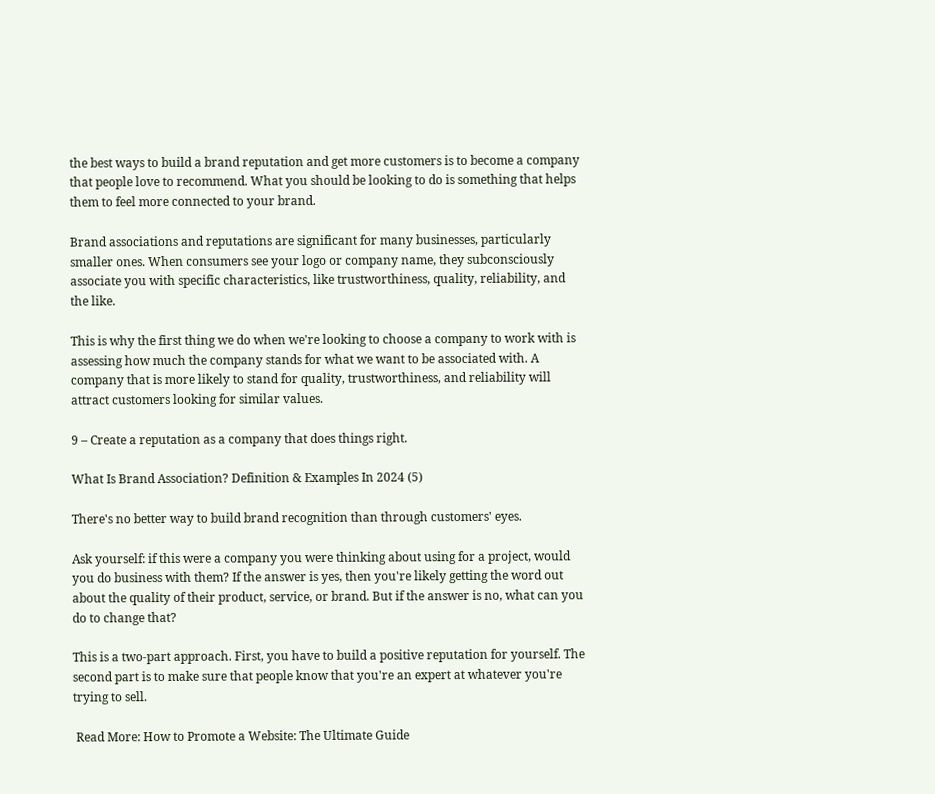the best ways to build a brand reputation and get more customers is to become a company that people love to recommend. What you should be looking to do is something that helps them to feel more connected to your brand.

Brand associations and reputations are significant for many businesses, particularly smaller ones. When consumers see your logo or company name, they subconsciously associate you with specific characteristics, like trustworthiness, quality, reliability, and the like.

This is why the first thing we do when we're looking to choose a company to work with is assessing how much the company stands for what we want to be associated with. A company that is more likely to stand for quality, trustworthiness, and reliability will attract customers looking for similar values.

9 – Create a reputation as a company that does things right.

What Is Brand Association? Definition & Examples In 2024 (5)

There's no better way to build brand recognition than through customers' eyes.

Ask yourself: if this were a company you were thinking about using for a project, would you do business with them? If the answer is yes, then you're likely getting the word out about the quality of their product, service, or brand. But if the answer is no, what can you do to change that?

This is a two-part approach. First, you have to build a positive reputation for yourself. The second part is to make sure that people know that you're an expert at whatever you're trying to sell.

 Read More: How to Promote a Website: The Ultimate Guide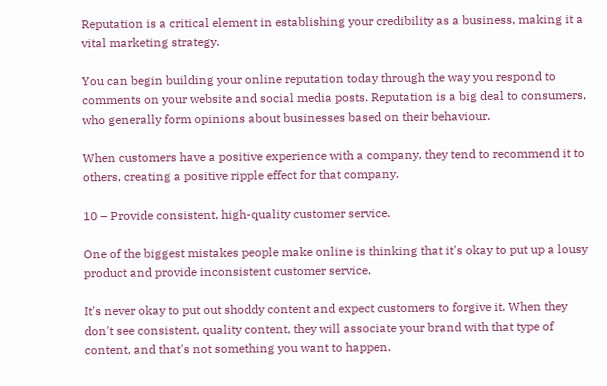Reputation is a critical element in establishing your credibility as a business, making it a vital marketing strategy.

You can begin building your online reputation today through the way you respond to comments on your website and social media posts. Reputation is a big deal to consumers, who generally form opinions about businesses based on their behaviour.

When customers have a positive experience with a company, they tend to recommend it to others, creating a positive ripple effect for that company.

10 – Provide consistent, high-quality customer service.

One of the biggest mistakes people make online is thinking that it's okay to put up a lousy product and provide inconsistent customer service.

It's never okay to put out shoddy content and expect customers to forgive it. When they don't see consistent, quality content, they will associate your brand with that type of content, and that's not something you want to happen.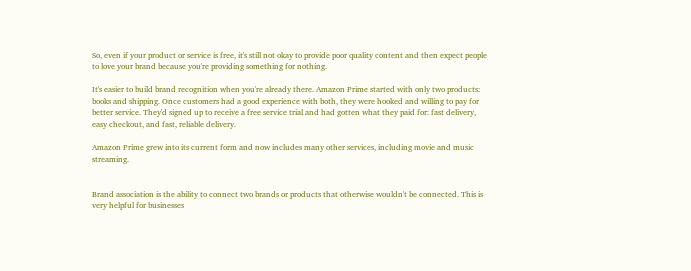So, even if your product or service is free, it's still not okay to provide poor quality content and then expect people to love your brand because you're providing something for nothing.

It's easier to build brand recognition when you're already there. Amazon Prime started with only two products: books and shipping. Once customers had a good experience with both, they were hooked and willing to pay for better service. They'd signed up to receive a free service trial and had gotten what they paid for: fast delivery, easy checkout, and fast, reliable delivery.

Amazon Prime grew into its current form and now includes many other services, including movie and music streaming.


Brand association is the ability to connect two brands or products that otherwise wouldn't be connected. This is very helpful for businesses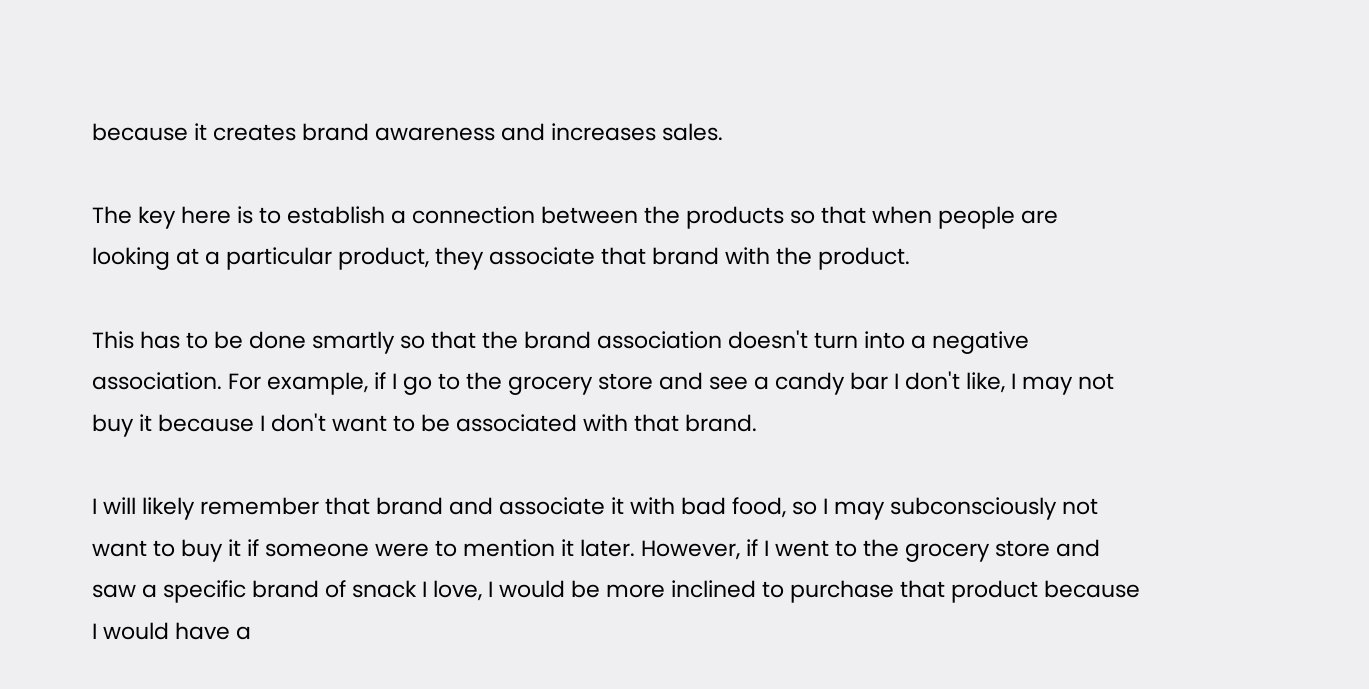because it creates brand awareness and increases sales.

The key here is to establish a connection between the products so that when people are looking at a particular product, they associate that brand with the product.

This has to be done smartly so that the brand association doesn't turn into a negative association. For example, if I go to the grocery store and see a candy bar I don't like, I may not buy it because I don't want to be associated with that brand.

I will likely remember that brand and associate it with bad food, so I may subconsciously not want to buy it if someone were to mention it later. However, if I went to the grocery store and saw a specific brand of snack I love, I would be more inclined to purchase that product because I would have a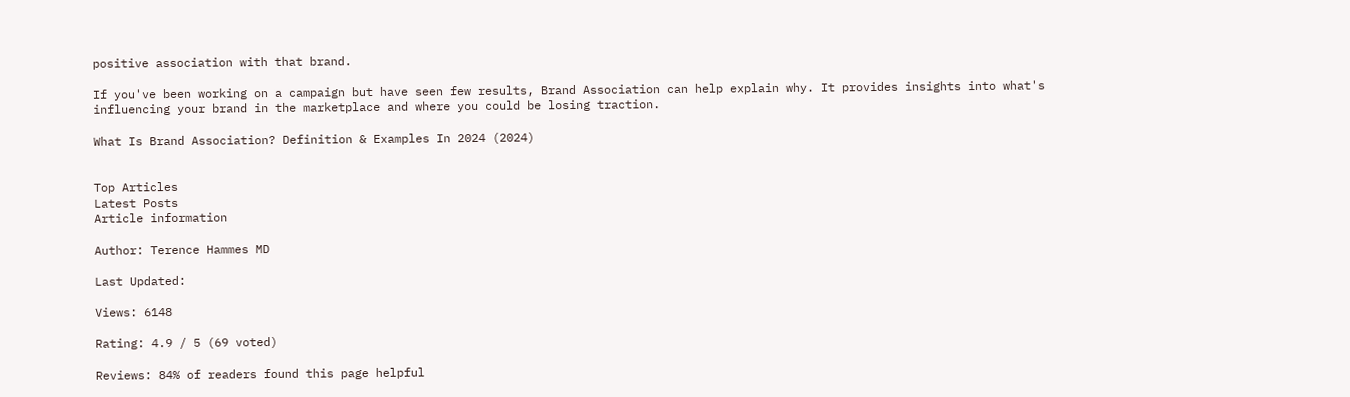positive association with that brand.

If you've been working on a campaign but have seen few results, Brand Association can help explain why. It provides insights into what's influencing your brand in the marketplace and where you could be losing traction.

What Is Brand Association? Definition & Examples In 2024 (2024)


Top Articles
Latest Posts
Article information

Author: Terence Hammes MD

Last Updated:

Views: 6148

Rating: 4.9 / 5 (69 voted)

Reviews: 84% of readers found this page helpful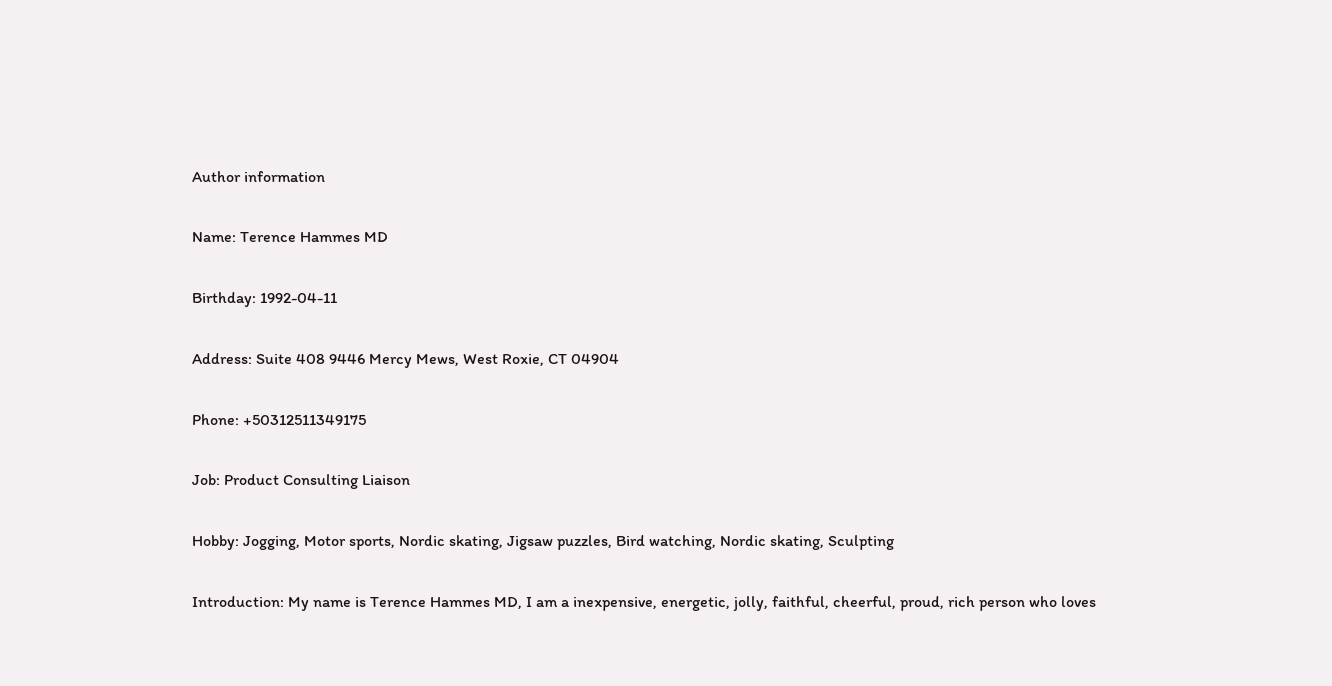Author information

Name: Terence Hammes MD

Birthday: 1992-04-11

Address: Suite 408 9446 Mercy Mews, West Roxie, CT 04904

Phone: +50312511349175

Job: Product Consulting Liaison

Hobby: Jogging, Motor sports, Nordic skating, Jigsaw puzzles, Bird watching, Nordic skating, Sculpting

Introduction: My name is Terence Hammes MD, I am a inexpensive, energetic, jolly, faithful, cheerful, proud, rich person who loves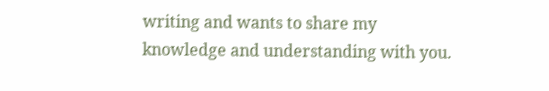writing and wants to share my knowledge and understanding with you.